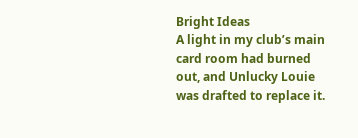Bright Ideas
A light in my club’s main card room had burned out, and Unlucky Louie was drafted to replace it.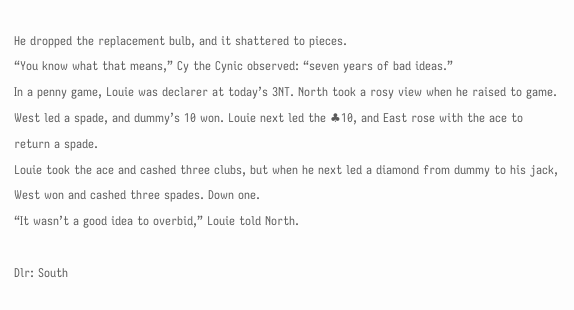He dropped the replacement bulb, and it shattered to pieces.
“You know what that means,” Cy the Cynic observed: “seven years of bad ideas.”
In a penny game, Louie was declarer at today’s 3NT. North took a rosy view when he raised to game. West led a spade, and dummy’s 10 won. Louie next led the ♣10, and East rose with the ace to return a spade.
Louie took the ace and cashed three clubs, but when he next led a diamond from dummy to his jack, West won and cashed three spades. Down one.
“It wasn’t a good idea to overbid,” Louie told North.

Dlr: South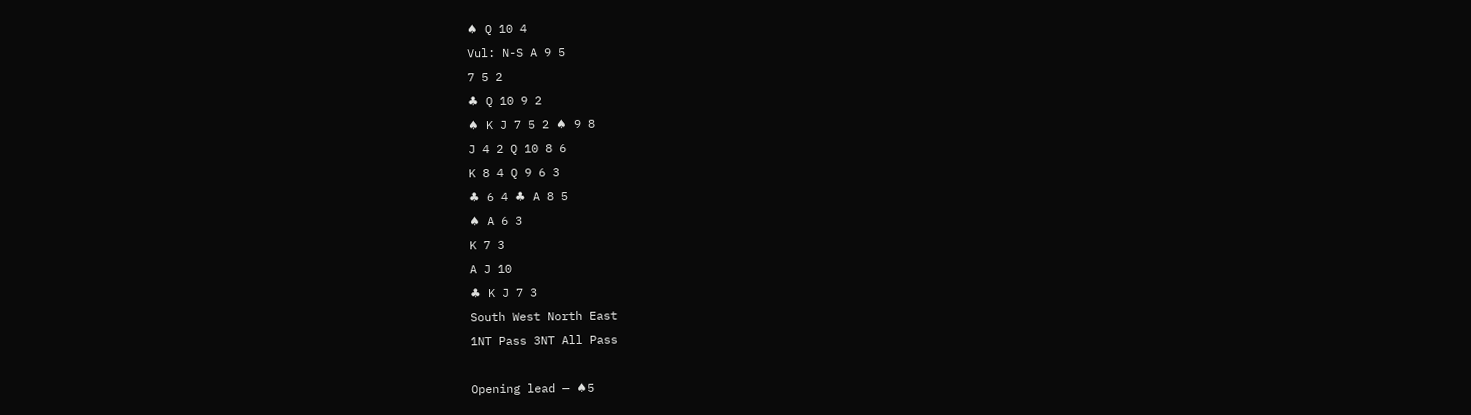♠ Q 10 4
Vul: N-S A 9 5
7 5 2
♣ Q 10 9 2
♠ K J 7 5 2 ♠ 9 8
J 4 2 Q 10 8 6
K 8 4 Q 9 6 3
♣ 6 4 ♣ A 8 5
♠ A 6 3
K 7 3
A J 10
♣ K J 7 3
South West North East
1NT Pass 3NT All Pass

Opening lead — ♠5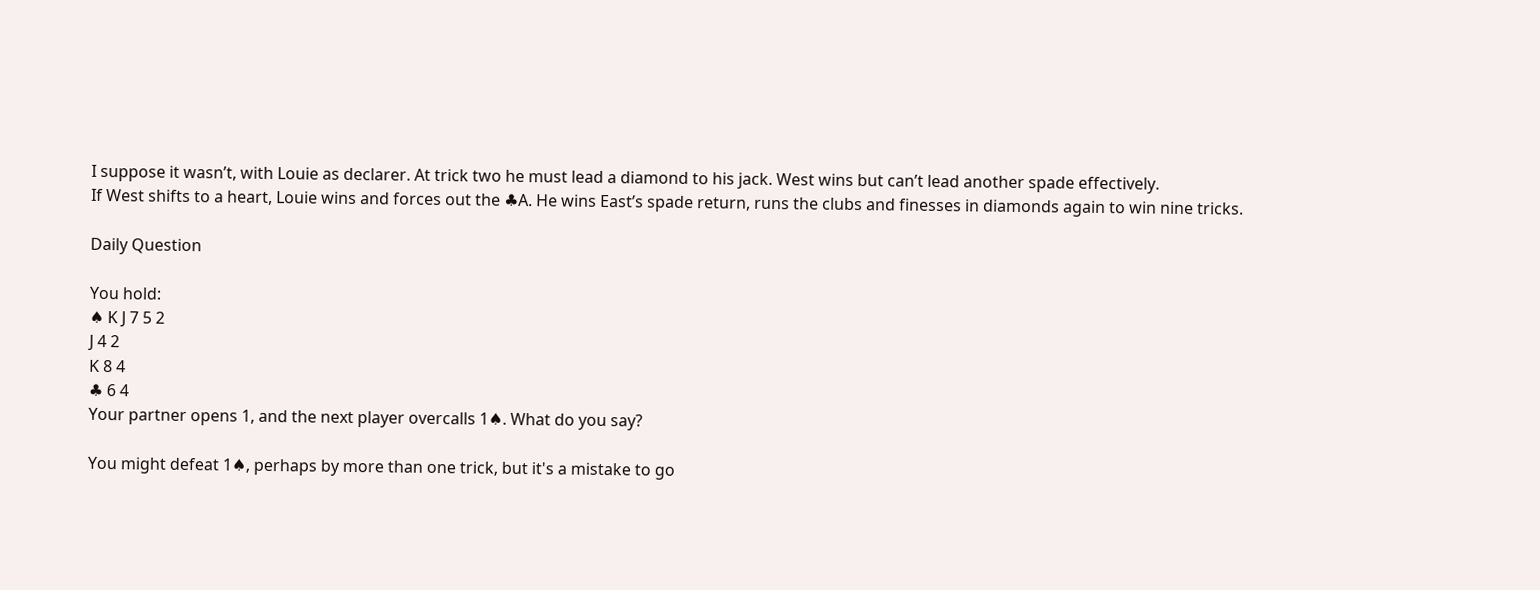I suppose it wasn’t, with Louie as declarer. At trick two he must lead a diamond to his jack. West wins but can’t lead another spade effectively.
If West shifts to a heart, Louie wins and forces out the ♣A. He wins East’s spade return, runs the clubs and finesses in diamonds again to win nine tricks.

Daily Question

You hold:
♠ K J 7 5 2
J 4 2
K 8 4
♣ 6 4
Your partner opens 1, and the next player overcalls 1♠. What do you say?

You might defeat 1♠, perhaps by more than one trick, but it's a mistake to go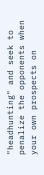"headhunting" and seek to penalize the opponents when your own prospects on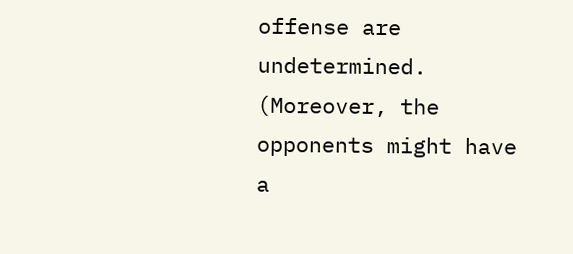offense are undetermined. (Moreover, the opponents might have a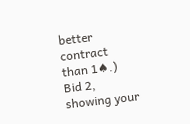better contract than 1♠.) Bid 2, showing your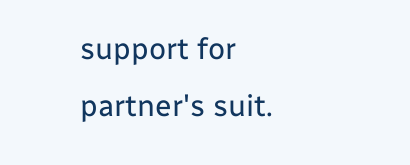support for partner's suit.